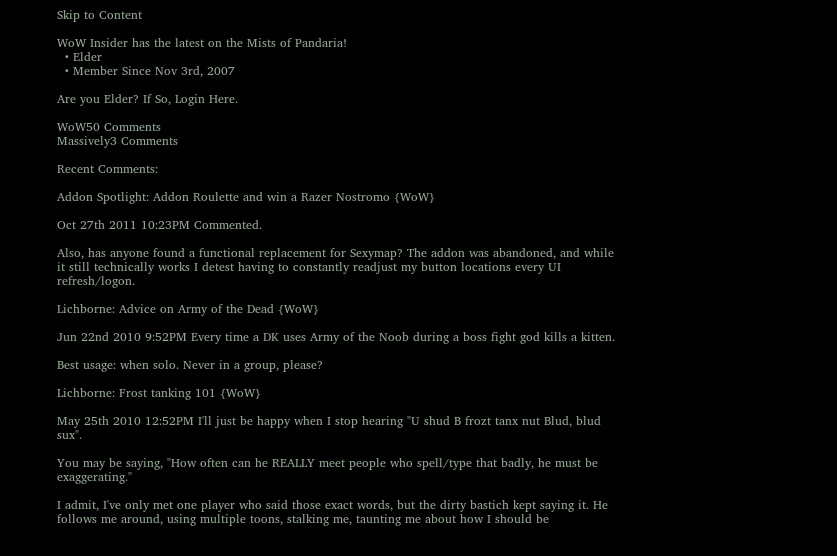Skip to Content

WoW Insider has the latest on the Mists of Pandaria!
  • Elder
  • Member Since Nov 3rd, 2007

Are you Elder? If So, Login Here.

WoW50 Comments
Massively3 Comments

Recent Comments:

Addon Spotlight: Addon Roulette and win a Razer Nostromo {WoW}

Oct 27th 2011 10:23PM Commented.

Also, has anyone found a functional replacement for Sexymap? The addon was abandoned, and while it still technically works I detest having to constantly readjust my button locations every UI refresh/logon.

Lichborne: Advice on Army of the Dead {WoW}

Jun 22nd 2010 9:52PM Every time a DK uses Army of the Noob during a boss fight god kills a kitten.

Best usage: when solo. Never in a group, please?

Lichborne: Frost tanking 101 {WoW}

May 25th 2010 12:52PM I'll just be happy when I stop hearing "U shud B frozt tanx nut Blud, blud sux".

You may be saying, "How often can he REALLY meet people who spell/type that badly, he must be exaggerating."

I admit, I've only met one player who said those exact words, but the dirty bastich kept saying it. He follows me around, using multiple toons, stalking me, taunting me about how I should be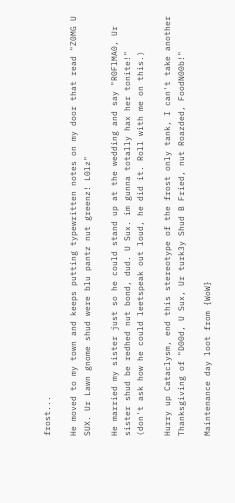frost...

He moved to my town and keeps putting typewritten notes on my door that read "Z0MG U SUX. Ur Lawn gnome shud were blu pantz nut greenz! L0lz"

He married my sister just so he could stand up at the wedding and say "R0FlMA0, Ur sister shud be redhed nut bond, dud. U Sux. im gunna totally hax her tonite!"
(don't ask how he could leetspeak out loud, he did it. Roll with me on this.)

Hurry up Cataclysm, end this stereotype of the frost only tank, I can't take another Thanksgiving of "D00d, U Sux, Ur turk3y Shud B Fried, nut Roazded, FoodN00b!"

Maintenance day loot from {WoW}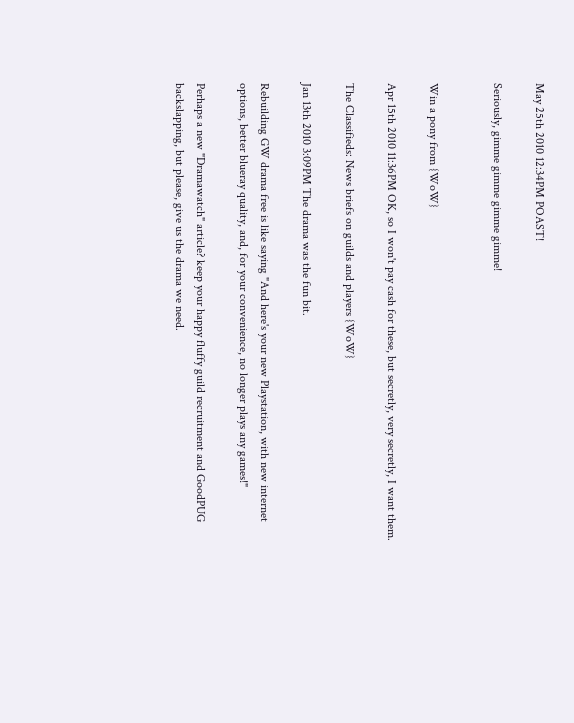May 25th 2010 12:34PM POAST!

Seriously, gimme gimme gimme gimme!


Win a pony from {WoW}

Apr 15th 2010 11:36PM OK, so I won't pay cash for these, but secretly, very secretly, I want them.

The Classifieds: News briefs on guilds and players {WoW}

Jan 13th 2010 3:09PM The drama was the fun bit.

Rebuilding GW drama free is like saying "And here's your new Playstation, with new internet options, better blueray quality, and, for your convenience, no longer plays any games!"

Perhaps a new "Dramawatch" article? keep your happy fluffy guild recruitment and GoodPUG backslapping, but please, give us the drama we need.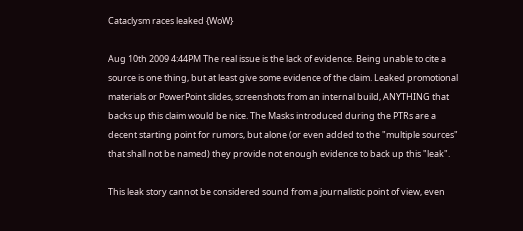Cataclysm races leaked {WoW}

Aug 10th 2009 4:44PM The real issue is the lack of evidence. Being unable to cite a source is one thing, but at least give some evidence of the claim. Leaked promotional materials or PowerPoint slides, screenshots from an internal build, ANYTHING that backs up this claim would be nice. The Masks introduced during the PTRs are a decent starting point for rumors, but alone (or even added to the "multiple sources" that shall not be named) they provide not enough evidence to back up this "leak".

This leak story cannot be considered sound from a journalistic point of view, even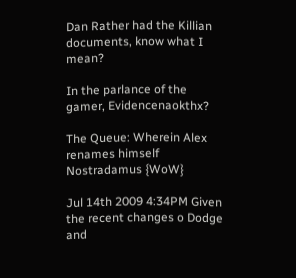Dan Rather had the Killian documents, know what I mean?

In the parlance of the gamer, Evidencenaokthx?

The Queue: Wherein Alex renames himself Nostradamus {WoW}

Jul 14th 2009 4:34PM Given the recent changes o Dodge and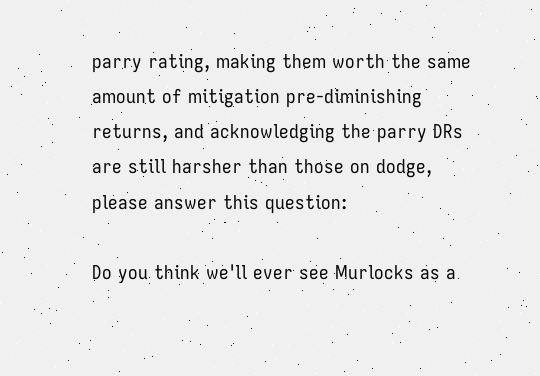parry rating, making them worth the same amount of mitigation pre-diminishing returns, and acknowledging the parry DRs are still harsher than those on dodge, please answer this question:

Do you think we'll ever see Murlocks as a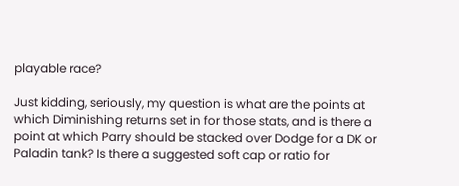playable race?

Just kidding, seriously, my question is what are the points at which Diminishing returns set in for those stats, and is there a point at which Parry should be stacked over Dodge for a DK or Paladin tank? Is there a suggested soft cap or ratio for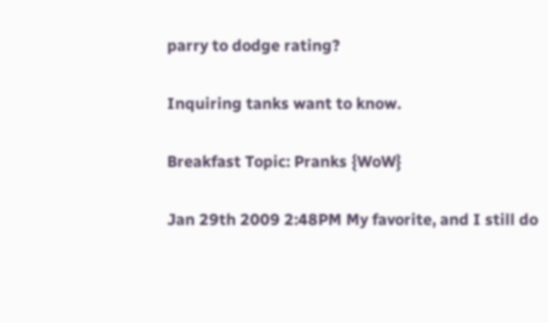parry to dodge rating?

Inquiring tanks want to know.

Breakfast Topic: Pranks {WoW}

Jan 29th 2009 2:48PM My favorite, and I still do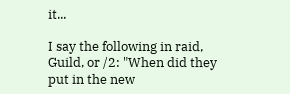it...

I say the following in raid, Guild, or /2: "When did they put in the new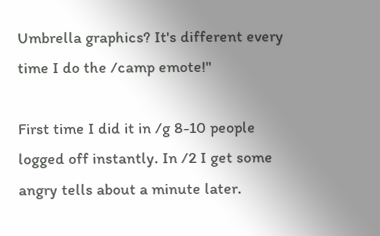Umbrella graphics? It's different every time I do the /camp emote!"

First time I did it in /g 8-10 people logged off instantly. In /2 I get some angry tells about a minute later.